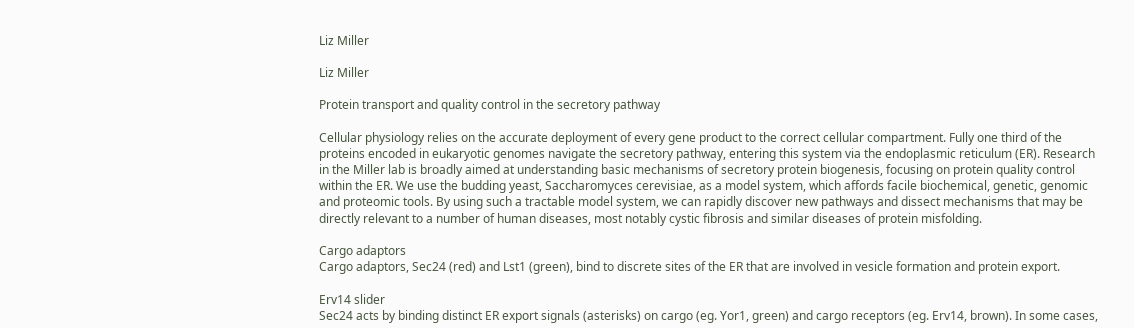Liz Miller

Liz Miller

Protein transport and quality control in the secretory pathway

Cellular physiology relies on the accurate deployment of every gene product to the correct cellular compartment. Fully one third of the proteins encoded in eukaryotic genomes navigate the secretory pathway, entering this system via the endoplasmic reticulum (ER). Research in the Miller lab is broadly aimed at understanding basic mechanisms of secretory protein biogenesis, focusing on protein quality control within the ER. We use the budding yeast, Saccharomyces cerevisiae, as a model system, which affords facile biochemical, genetic, genomic and proteomic tools. By using such a tractable model system, we can rapidly discover new pathways and dissect mechanisms that may be directly relevant to a number of human diseases, most notably cystic fibrosis and similar diseases of protein misfolding.

Cargo adaptors
Cargo adaptors, Sec24 (red) and Lst1 (green), bind to discrete sites of the ER that are involved in vesicle formation and protein export.

Erv14 slider
Sec24 acts by binding distinct ER export signals (asterisks) on cargo (eg. Yor1, green) and cargo receptors (eg. Erv14, brown). In some cases,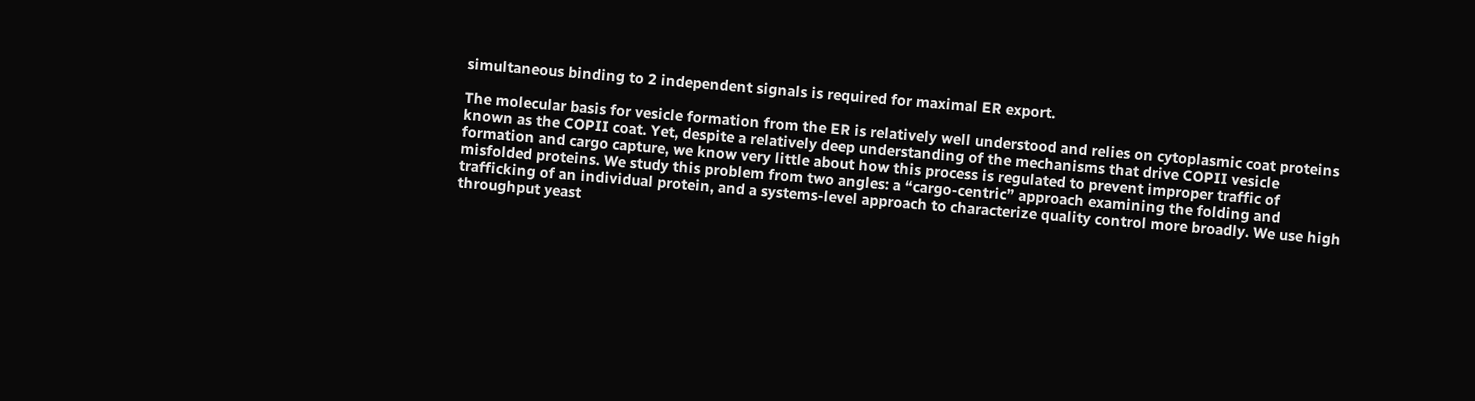simultaneous binding to 2 independent signals is required for maximal ER export.

The molecular basis for vesicle formation from the ER is relatively well understood and relies on cytoplasmic coat proteins known as the COPII coat. Yet, despite a relatively deep understanding of the mechanisms that drive COPII vesicle formation and cargo capture, we know very little about how this process is regulated to prevent improper traffic of misfolded proteins. We study this problem from two angles: a “cargo-centric” approach examining the folding and trafficking of an individual protein, and a systems-level approach to characterize quality control more broadly. We use high throughput yeast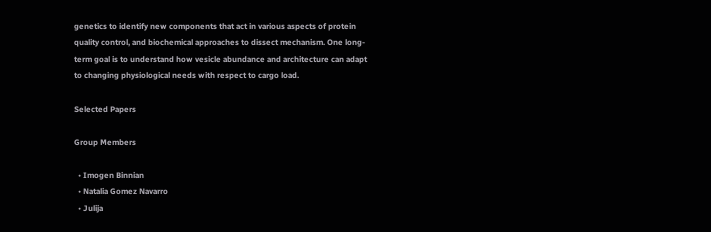genetics to identify new components that act in various aspects of protein quality control, and biochemical approaches to dissect mechanism. One long-term goal is to understand how vesicle abundance and architecture can adapt to changing physiological needs with respect to cargo load.

Selected Papers

Group Members

  • Imogen Binnian
  • Natalia Gomez Navarro
  • Julija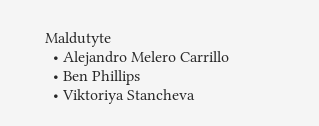Maldutyte
  • Alejandro Melero Carrillo
  • Ben Phillips
  • Viktoriya Stancheva